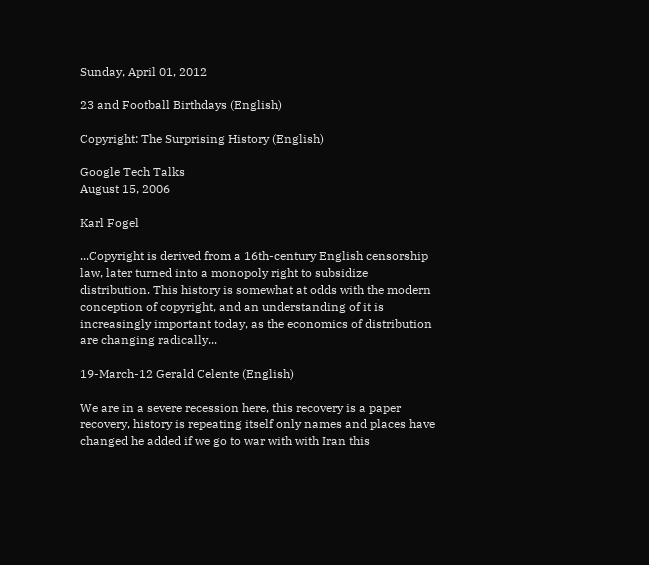Sunday, April 01, 2012

23 and Football Birthdays (English)

Copyright: The Surprising History (English)

Google Tech Talks
August 15, 2006

Karl Fogel

...Copyright is derived from a 16th-century English censorship law, later turned into a monopoly right to subsidize distribution. This history is somewhat at odds with the modern conception of copyright, and an understanding of it is increasingly important today, as the economics of distribution are changing radically...

19-March-12 Gerald Celente (English)

We are in a severe recession here, this recovery is a paper recovery, history is repeating itself only names and places have changed he added if we go to war with with Iran this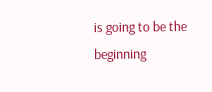is going to be the beginning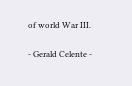of world War III.

- Gerald Celente -